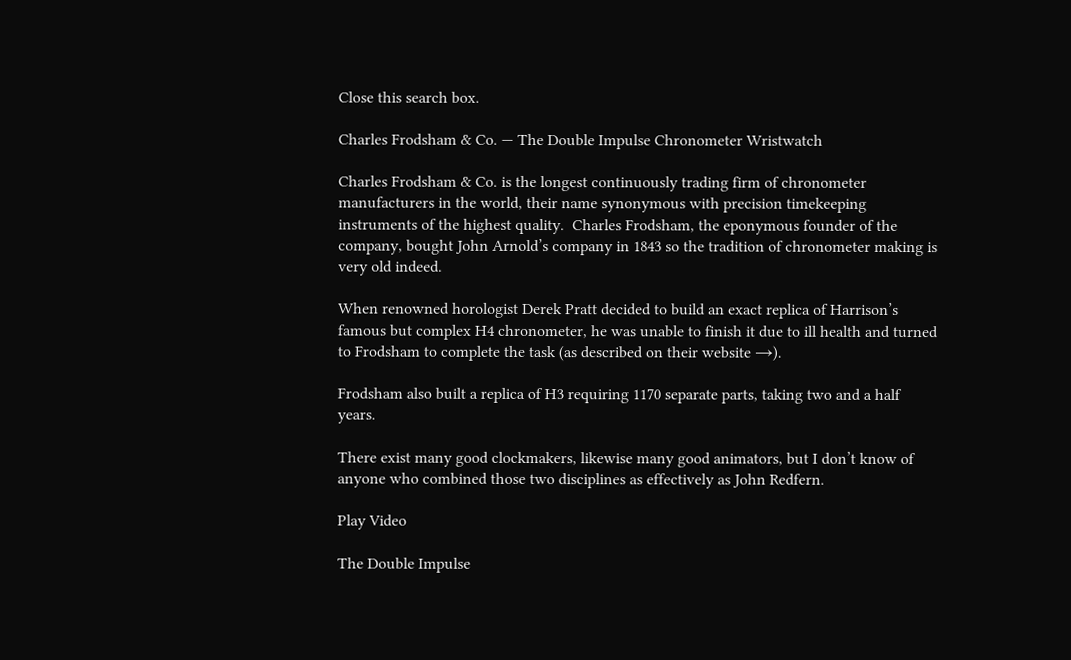Close this search box.

Charles Frodsham & Co. — The Double Impulse Chronometer Wristwatch

Charles Frodsham & Co. is the longest continuously trading firm of chronometer manufacturers in the world, their name synonymous with precision timekeeping instruments of the highest quality.  Charles Frodsham, the eponymous founder of the company, bought John Arnold’s company in 1843 so the tradition of chronometer making is very old indeed.

When renowned horologist Derek Pratt decided to build an exact replica of Harrison’s famous but complex H4 chronometer, he was unable to finish it due to ill health and turned to Frodsham to complete the task (as described on their website →).

Frodsham also built a replica of H3 requiring 1170 separate parts, taking two and a half years.

There exist many good clockmakers, likewise many good animators, but I don’t know of anyone who combined those two disciplines as effectively as John Redfern.

Play Video

The Double Impulse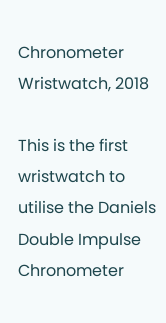Chronometer Wristwatch, 2018

This is the first wristwatch to utilise the Daniels Double Impulse Chronometer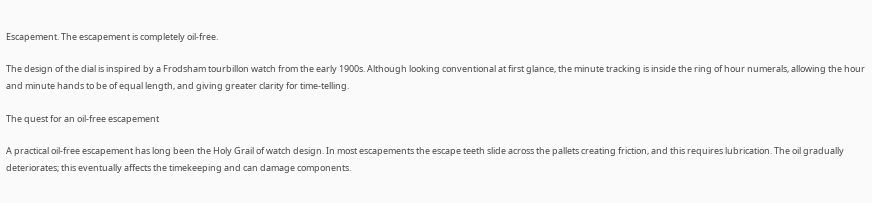Escapement. The escapement is completely oil-free.

The design of the dial is inspired by a Frodsham tourbillon watch from the early 1900s. Although looking conventional at first glance, the minute tracking is inside the ring of hour numerals, allowing the hour and minute hands to be of equal length, and giving greater clarity for time-telling.

The quest for an oil-free escapement

A practical oil-free escapement has long been the Holy Grail of watch design. In most escapements the escape teeth slide across the pallets creating friction, and this requires lubrication. The oil gradually deteriorates; this eventually affects the timekeeping and can damage components.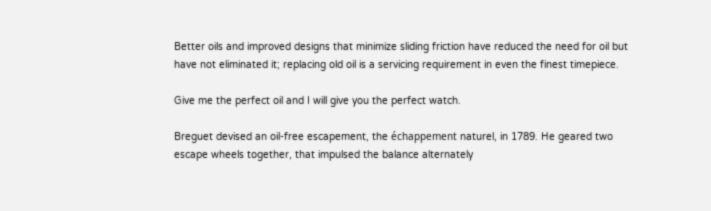Better oils and improved designs that minimize sliding friction have reduced the need for oil but have not eliminated it; replacing old oil is a servicing requirement in even the finest timepiece.

Give me the perfect oil and I will give you the perfect watch.

Breguet devised an oil-free escapement, the échappement naturel, in 1789. He geared two escape wheels together, that impulsed the balance alternately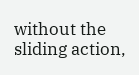without the sliding action,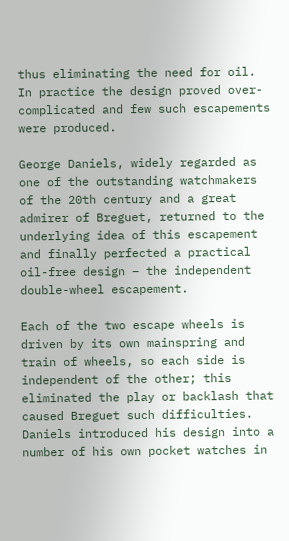thus eliminating the need for oil. In practice the design proved over-complicated and few such escapements were produced.

George Daniels, widely regarded as one of the outstanding watchmakers of the 20th century and a great admirer of Breguet, returned to the underlying idea of this escapement and finally perfected a practical oil-free design – the independent double-wheel escapement.

Each of the two escape wheels is driven by its own mainspring and train of wheels, so each side is independent of the other; this eliminated the play or backlash that caused Breguet such difficulties. Daniels introduced his design into a number of his own pocket watches in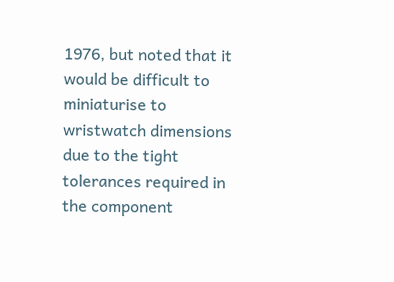1976, but noted that it would be difficult to miniaturise to wristwatch dimensions due to the tight tolerances required in the component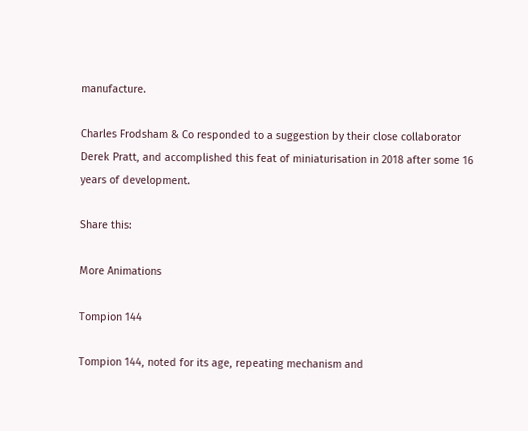manufacture.

Charles Frodsham & Co responded to a suggestion by their close collaborator Derek Pratt, and accomplished this feat of miniaturisation in 2018 after some 16 years of development.

Share this:

More Animations

Tompion 144

Tompion 144, noted for its age, repeating mechanism and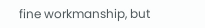fine workmanship, but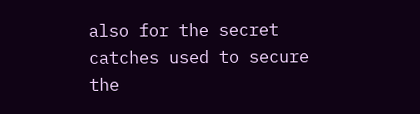also for the secret catches used to secure the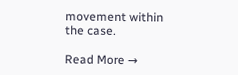movement within the case.

Read More →